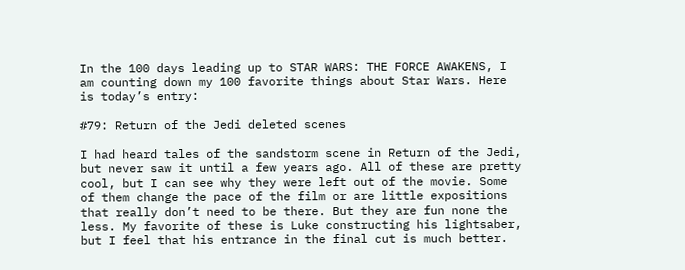In the 100 days leading up to STAR WARS: THE FORCE AWAKENS, I am counting down my 100 favorite things about Star Wars. Here is today’s entry:

#79: Return of the Jedi deleted scenes

I had heard tales of the sandstorm scene in Return of the Jedi, but never saw it until a few years ago. All of these are pretty cool, but I can see why they were left out of the movie. Some of them change the pace of the film or are little expositions that really don’t need to be there. But they are fun none the less. My favorite of these is Luke constructing his lightsaber, but I feel that his entrance in the final cut is much better.